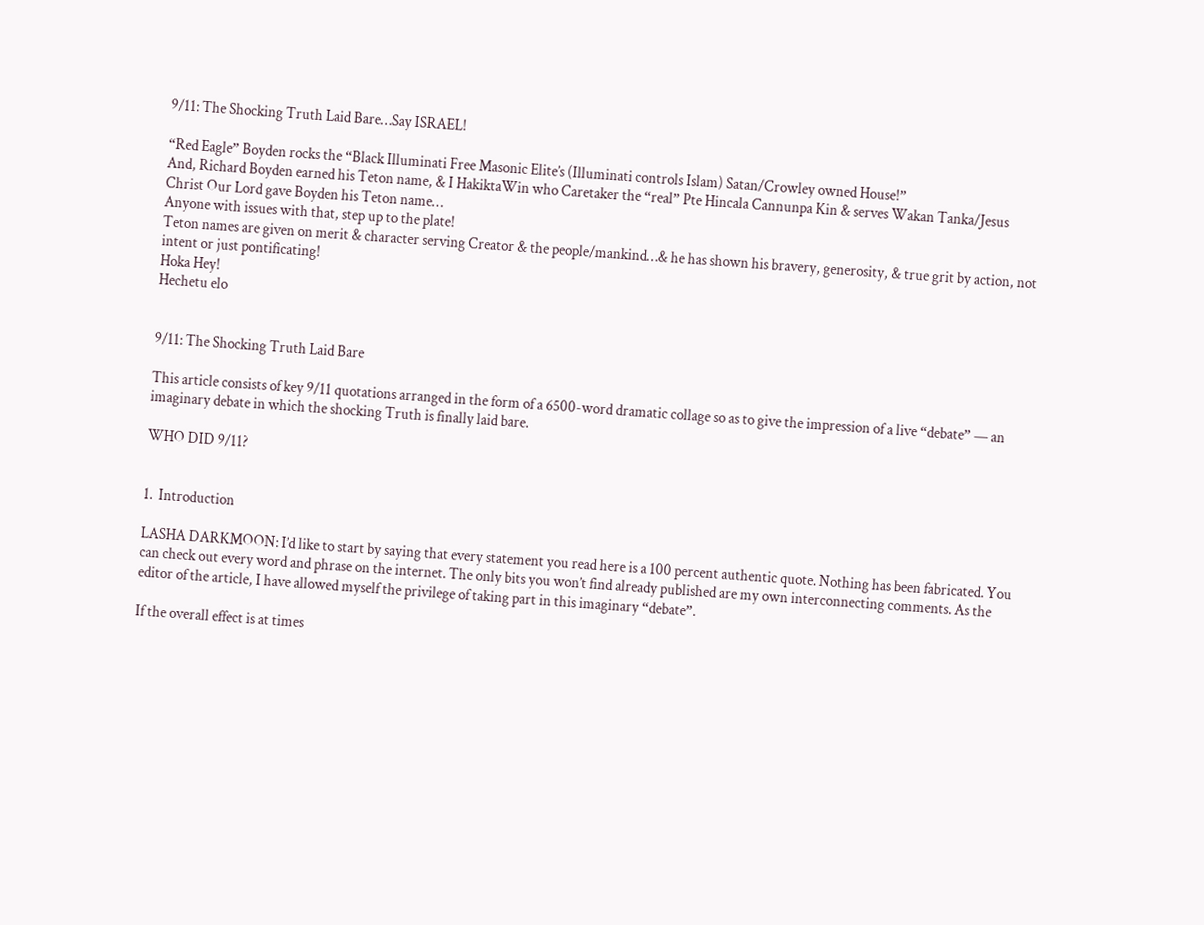9/11: The Shocking Truth Laid Bare…Say ISRAEL!

“Red Eagle” Boyden rocks the “Black Illuminati Free Masonic Elite’s (Illuminati controls Islam) Satan/Crowley owned House!”
And, Richard Boyden earned his Teton name, & I HakiktaWin who Caretaker the “real” Pte Hincala Cannunpa Kin & serves Wakan Tanka/Jesus Christ Our Lord gave Boyden his Teton name…
Anyone with issues with that, step up to the plate!
Teton names are given on merit & character serving Creator & the people/mankind…& he has shown his bravery, generosity, & true grit by action, not intent or just pontificating!
Hoka Hey!
Hechetu elo


9/11: The Shocking Truth Laid Bare

This article consists of key 9/11 quotations arranged in the form of a 6500-word dramatic collage so as to give the impression of a live “debate” — an imaginary debate in which the shocking Truth is finally laid bare.

WHO DID 9/11?


1.  Introduction

LASHA DARKMOON: I’d like to start by saying that every statement you read here is a 100 percent authentic quote. Nothing has been fabricated. You can check out every word and phrase on the internet. The only bits you won’t find already published are my own interconnecting comments. As the editor of the article, I have allowed myself the privilege of taking part in this imaginary “debate”.

If the overall effect is at times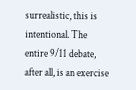surrealistic, this is intentional. The entire 9/11 debate, after all, is an exercise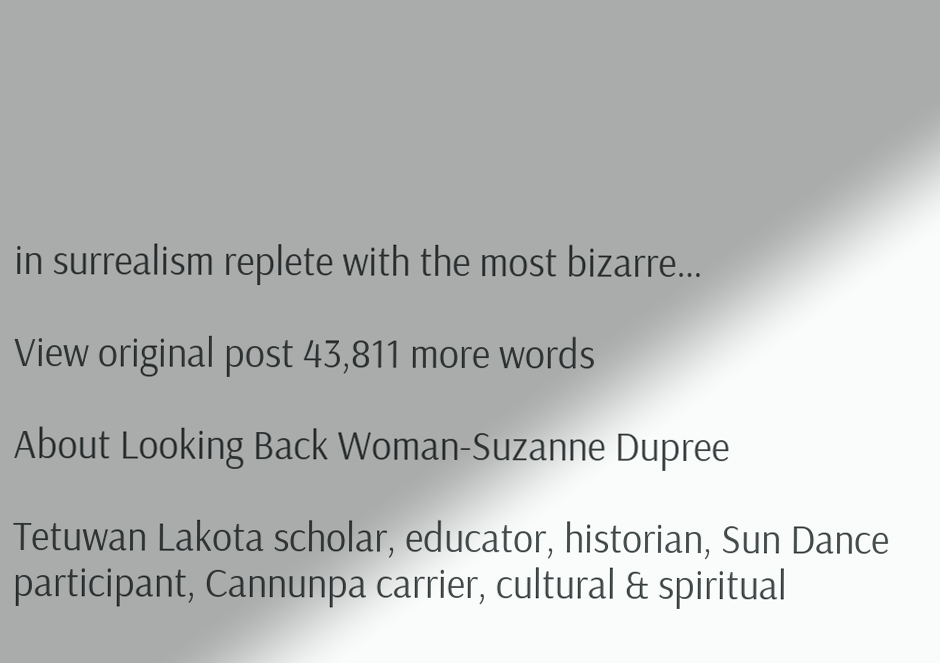in surrealism replete with the most bizarre…

View original post 43,811 more words

About Looking Back Woman-Suzanne Dupree

Tetuwan Lakota scholar, educator, historian, Sun Dance participant, Cannunpa carrier, cultural & spiritual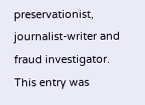preservationist, journalist-writer and fraud investigator.
This entry was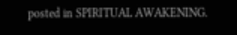posted in SPIRITUAL AWAKENING.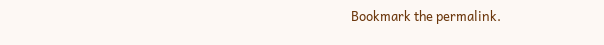Bookmark the permalink.